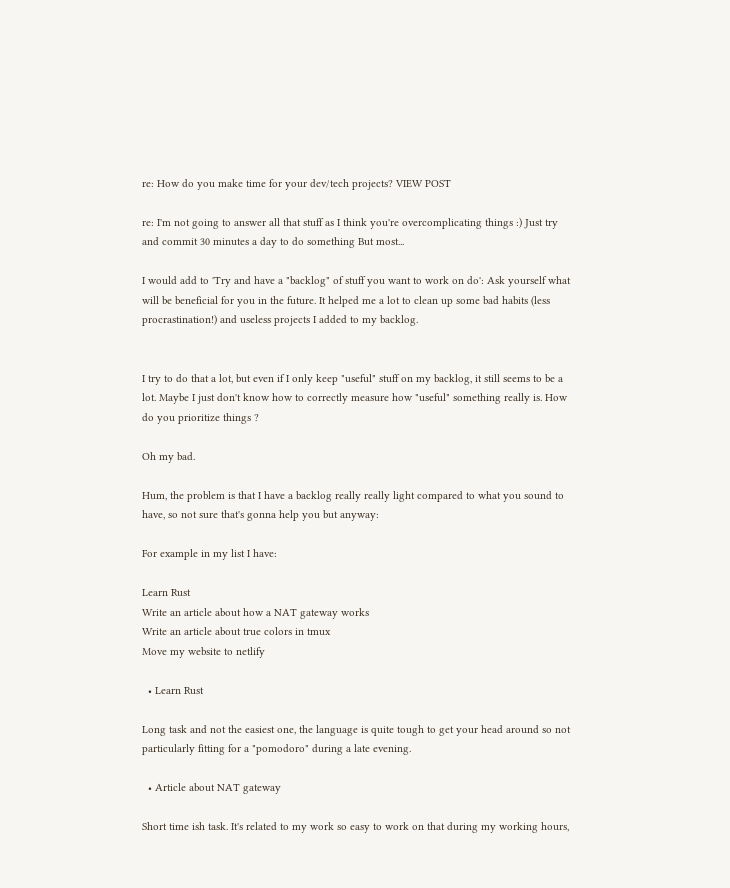re: How do you make time for your dev/tech projects? VIEW POST

re: I'm not going to answer all that stuff as I think you're overcomplicating things :) Just try and commit 30 minutes a day to do something But most...

I would add to 'Try and have a "backlog" of stuff you want to work on do': Ask yourself what will be beneficial for you in the future. It helped me a lot to clean up some bad habits (less procrastination!) and useless projects I added to my backlog.


I try to do that a lot, but even if I only keep "useful" stuff on my backlog, it still seems to be a lot. Maybe I just don't know how to correctly measure how "useful" something really is. How do you prioritize things ?

Oh my bad.

Hum, the problem is that I have a backlog really really light compared to what you sound to have, so not sure that's gonna help you but anyway:

For example in my list I have:

Learn Rust
Write an article about how a NAT gateway works
Write an article about true colors in tmux
Move my website to netlify

  • Learn Rust

Long task and not the easiest one, the language is quite tough to get your head around so not particularly fitting for a "pomodoro" during a late evening.

  • Article about NAT gateway

Short time ish task. It's related to my work so easy to work on that during my working hours,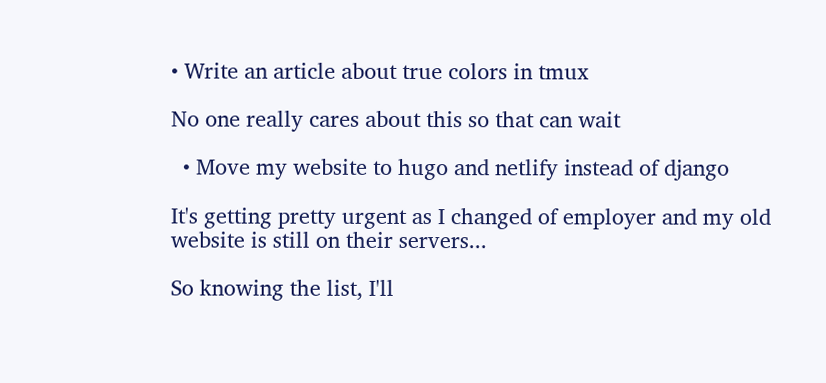• Write an article about true colors in tmux

No one really cares about this so that can wait

  • Move my website to hugo and netlify instead of django

It's getting pretty urgent as I changed of employer and my old website is still on their servers...

So knowing the list, I'll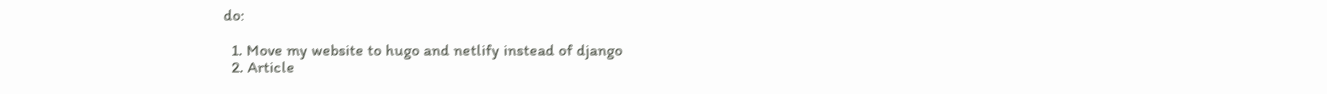do:

  1. Move my website to hugo and netlify instead of django
  2. Article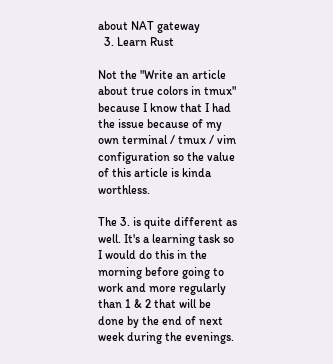about NAT gateway
  3. Learn Rust

Not the "Write an article about true colors in tmux" because I know that I had the issue because of my own terminal / tmux / vim configuration so the value of this article is kinda worthless.

The 3. is quite different as well. It's a learning task so I would do this in the morning before going to work and more regularly than 1 & 2 that will be done by the end of next week during the evenings.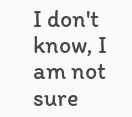I don't know, I am not sure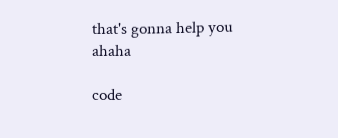that's gonna help you ahaha

code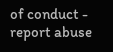of conduct - report abuse